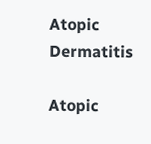Atopic Dermatitis

Atopic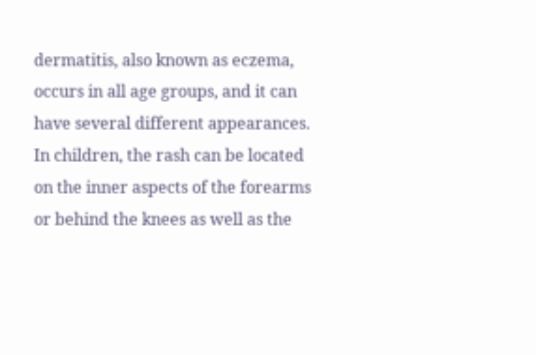dermatitis, also known as eczema, occurs in all age groups, and it can have several different appearances. In children, the rash can be located on the inner aspects of the forearms or behind the knees as well as the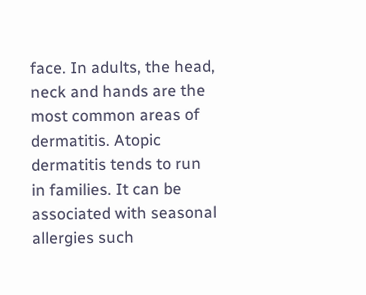face. In adults, the head, neck and hands are the most common areas of dermatitis. Atopic dermatitis tends to run in families. It can be associated with seasonal allergies such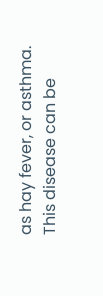as hay fever, or asthma. This disease can be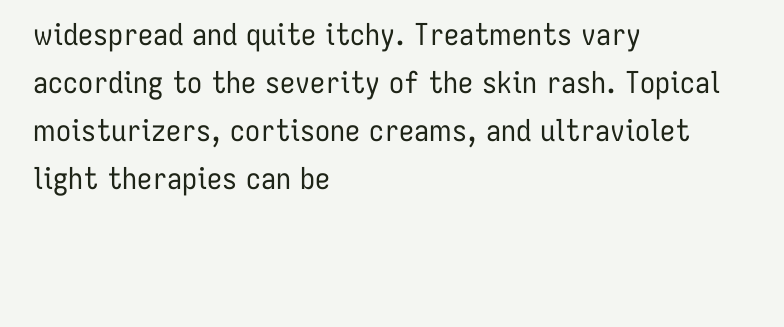widespread and quite itchy. Treatments vary according to the severity of the skin rash. Topical moisturizers, cortisone creams, and ultraviolet light therapies can be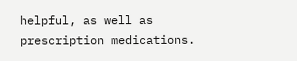helpful, as well as prescription medications.